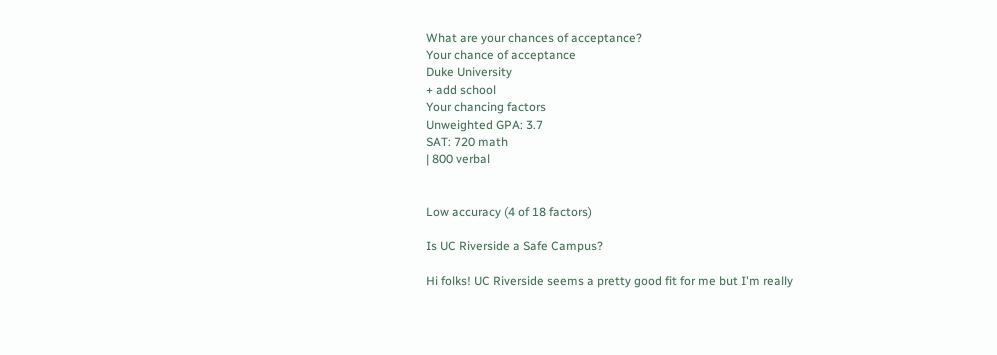What are your chances of acceptance?
Your chance of acceptance
Duke University
+ add school
Your chancing factors
Unweighted GPA: 3.7
SAT: 720 math
| 800 verbal


Low accuracy (4 of 18 factors)

Is UC Riverside a Safe Campus?

Hi folks! UC Riverside seems a pretty good fit for me but I'm really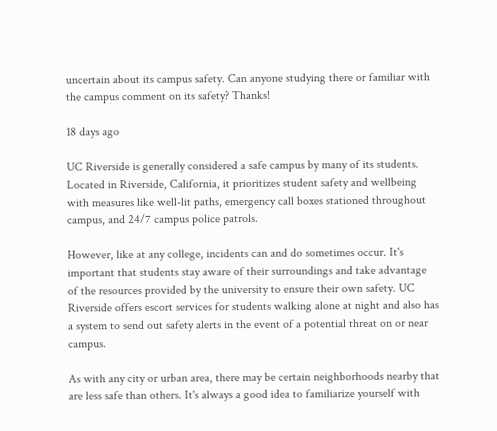uncertain about its campus safety. Can anyone studying there or familiar with the campus comment on its safety? Thanks!

18 days ago

UC Riverside is generally considered a safe campus by many of its students. Located in Riverside, California, it prioritizes student safety and wellbeing with measures like well-lit paths, emergency call boxes stationed throughout campus, and 24/7 campus police patrols.

However, like at any college, incidents can and do sometimes occur. It's important that students stay aware of their surroundings and take advantage of the resources provided by the university to ensure their own safety. UC Riverside offers escort services for students walking alone at night and also has a system to send out safety alerts in the event of a potential threat on or near campus.

As with any city or urban area, there may be certain neighborhoods nearby that are less safe than others. It's always a good idea to familiarize yourself with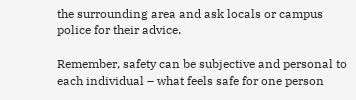the surrounding area and ask locals or campus police for their advice.

Remember, safety can be subjective and personal to each individual – what feels safe for one person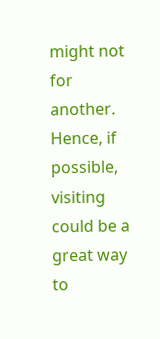might not for another. Hence, if possible, visiting could be a great way to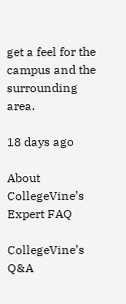get a feel for the campus and the surrounding area.

18 days ago

About CollegeVine’s Expert FAQ

CollegeVine’s Q&A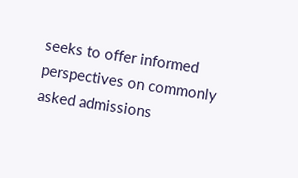seeks to offer informed perspectives on commonly asked admissions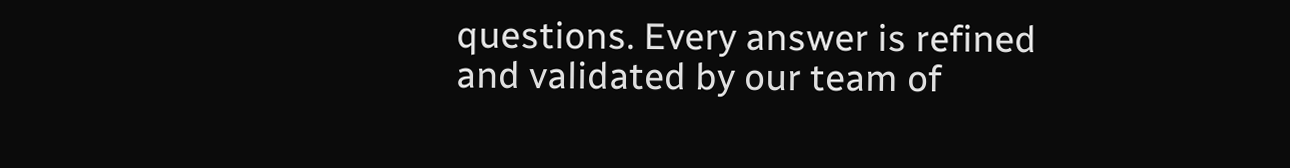questions. Every answer is refined and validated by our team of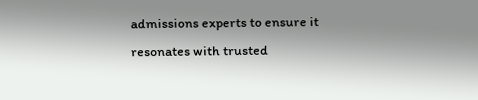admissions experts to ensure it resonates with trusted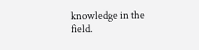knowledge in the field.